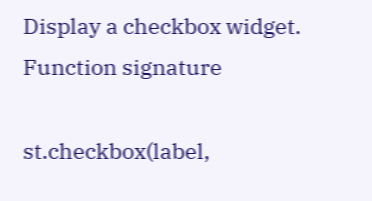Display a checkbox widget.
Function signature

st.checkbox(label,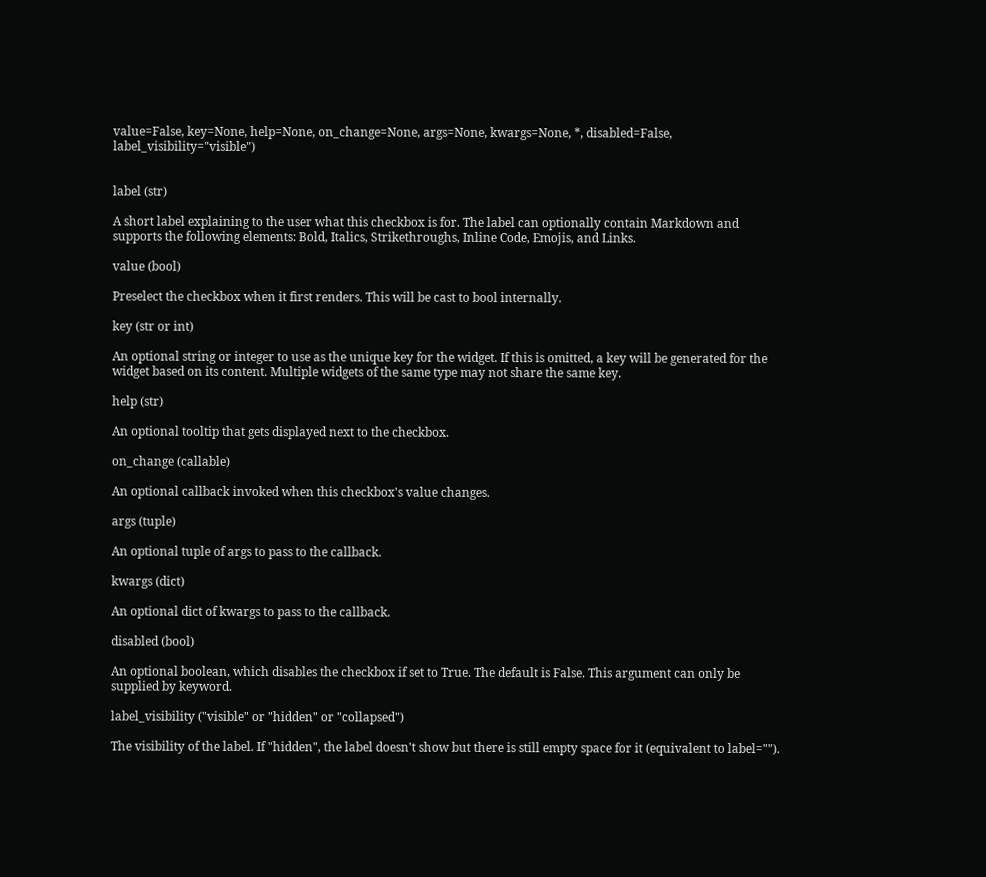value=False, key=None, help=None, on_change=None, args=None, kwargs=None, *, disabled=False, label_visibility="visible")


label (str)

A short label explaining to the user what this checkbox is for. The label can optionally contain Markdown and supports the following elements: Bold, Italics, Strikethroughs, Inline Code, Emojis, and Links.

value (bool)

Preselect the checkbox when it first renders. This will be cast to bool internally.

key (str or int)

An optional string or integer to use as the unique key for the widget. If this is omitted, a key will be generated for the widget based on its content. Multiple widgets of the same type may not share the same key.

help (str)

An optional tooltip that gets displayed next to the checkbox.

on_change (callable)

An optional callback invoked when this checkbox's value changes.

args (tuple)

An optional tuple of args to pass to the callback.

kwargs (dict)

An optional dict of kwargs to pass to the callback.

disabled (bool)

An optional boolean, which disables the checkbox if set to True. The default is False. This argument can only be supplied by keyword.

label_visibility ("visible" or "hidden" or "collapsed")

The visibility of the label. If "hidden", the label doesn't show but there is still empty space for it (equivalent to label="").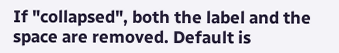If "collapsed", both the label and the space are removed. Default is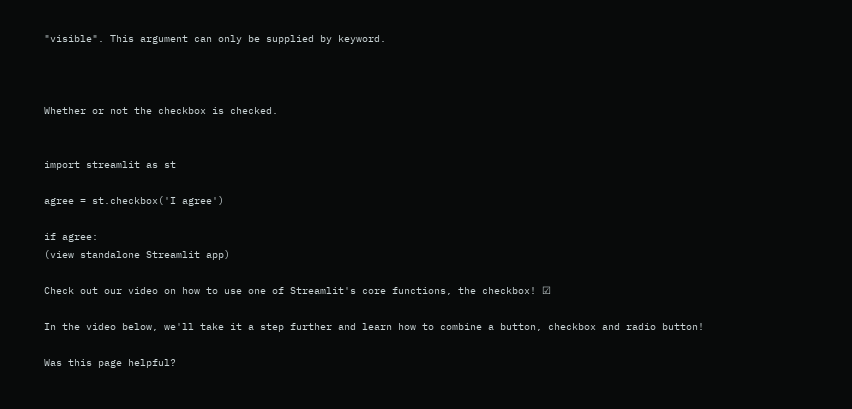"visible". This argument can only be supplied by keyword.



Whether or not the checkbox is checked.


import streamlit as st

agree = st.checkbox('I agree')

if agree:
(view standalone Streamlit app)

Check out our video on how to use one of Streamlit's core functions, the checkbox! ☑

In the video below, we'll take it a step further and learn how to combine a button, checkbox and radio button!

Was this page helpful?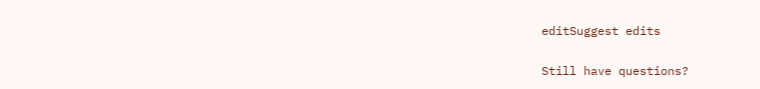editSuggest edits

Still have questions?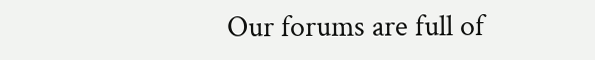Our forums are full of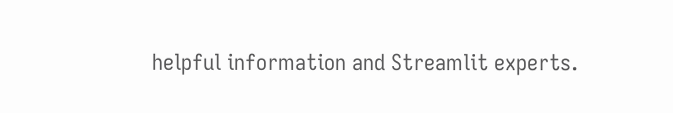helpful information and Streamlit experts.